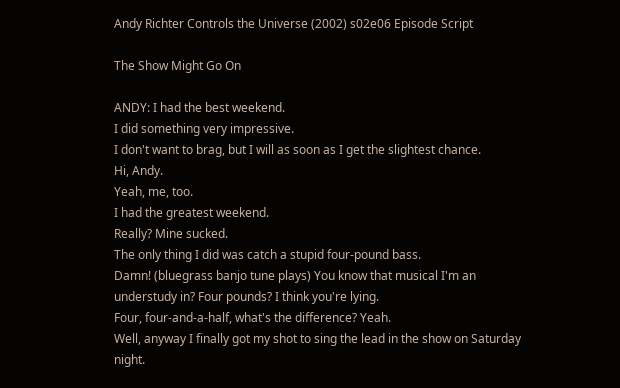Andy Richter Controls the Universe (2002) s02e06 Episode Script

The Show Might Go On

ANDY: I had the best weekend.
I did something very impressive.
I don't want to brag, but I will as soon as I get the slightest chance.
Hi, Andy.
Yeah, me, too.
I had the greatest weekend.
Really? Mine sucked.
The only thing I did was catch a stupid four-pound bass.
Damn! (bluegrass banjo tune plays) You know that musical I'm an understudy in? Four pounds? I think you're lying.
Four, four-and-a-half, what's the difference? Yeah.
Well, anyway I finally got my shot to sing the lead in the show on Saturday night.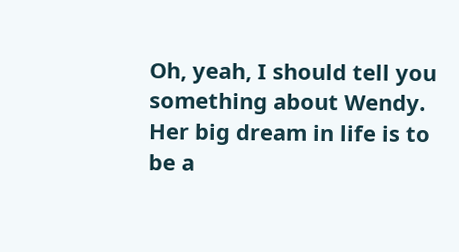Oh, yeah, I should tell you something about Wendy.
Her big dream in life is to be a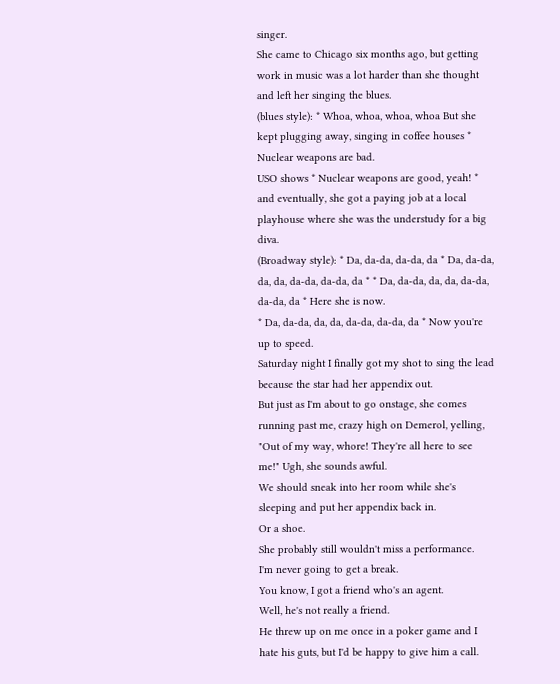singer.
She came to Chicago six months ago, but getting work in music was a lot harder than she thought and left her singing the blues.
(blues style): * Whoa, whoa, whoa, whoa But she kept plugging away, singing in coffee houses * Nuclear weapons are bad.
USO shows * Nuclear weapons are good, yeah! * and eventually, she got a paying job at a local playhouse where she was the understudy for a big diva.
(Broadway style): * Da, da-da, da-da, da * Da, da-da, da, da, da-da, da-da, da * * Da, da-da, da, da, da-da, da-da, da * Here she is now.
* Da, da-da, da, da, da-da, da-da, da * Now you're up to speed.
Saturday night I finally got my shot to sing the lead because the star had her appendix out.
But just as I'm about to go onstage, she comes running past me, crazy high on Demerol, yelling, "Out of my way, whore! They're all here to see me!" Ugh, she sounds awful.
We should sneak into her room while she's sleeping and put her appendix back in.
Or a shoe.
She probably still wouldn't miss a performance.
I'm never going to get a break.
You know, I got a friend who's an agent.
Well, he's not really a friend.
He threw up on me once in a poker game and I hate his guts, but I'd be happy to give him a call.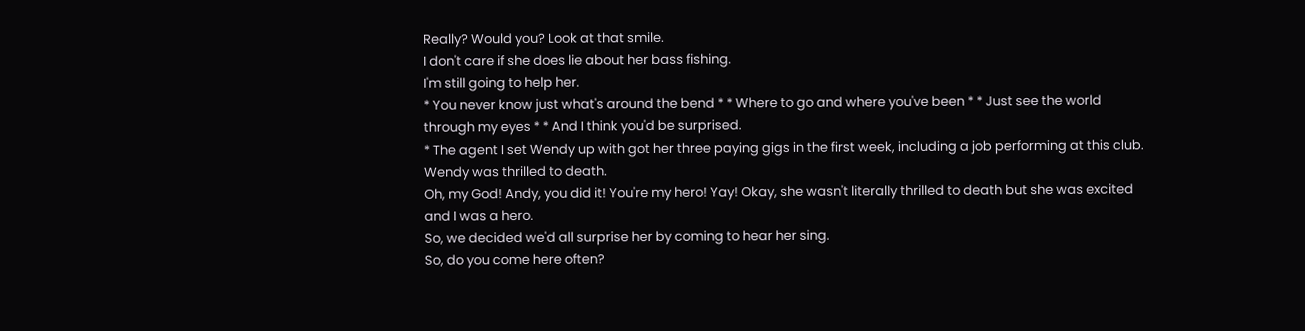Really? Would you? Look at that smile.
I don't care if she does lie about her bass fishing.
I'm still going to help her.
* You never know just what's around the bend * * Where to go and where you've been * * Just see the world through my eyes * * And I think you'd be surprised.
* The agent I set Wendy up with got her three paying gigs in the first week, including a job performing at this club.
Wendy was thrilled to death.
Oh, my God! Andy, you did it! You're my hero! Yay! Okay, she wasn't literally thrilled to death but she was excited and I was a hero.
So, we decided we'd all surprise her by coming to hear her sing.
So, do you come here often?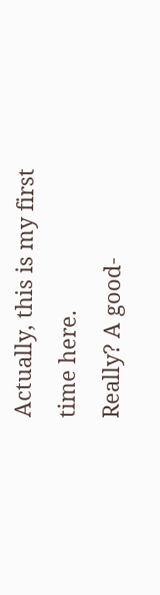Actually, this is my first time here.
Really? A good-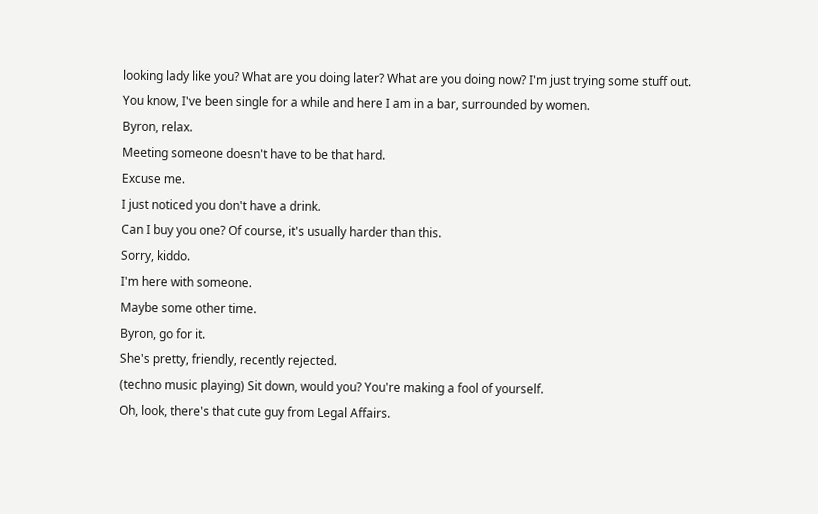looking lady like you? What are you doing later? What are you doing now? I'm just trying some stuff out.
You know, I've been single for a while and here I am in a bar, surrounded by women.
Byron, relax.
Meeting someone doesn't have to be that hard.
Excuse me.
I just noticed you don't have a drink.
Can I buy you one? Of course, it's usually harder than this.
Sorry, kiddo.
I'm here with someone.
Maybe some other time.
Byron, go for it.
She's pretty, friendly, recently rejected.
(techno music playing) Sit down, would you? You're making a fool of yourself.
Oh, look, there's that cute guy from Legal Affairs.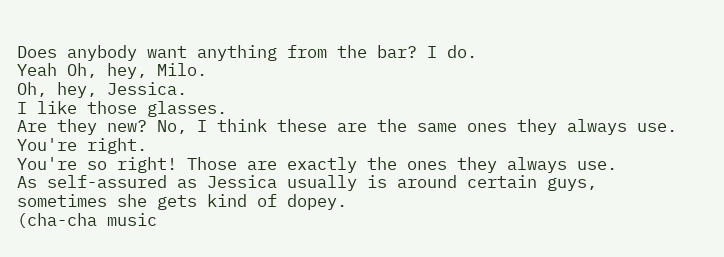Does anybody want anything from the bar? I do.
Yeah Oh, hey, Milo.
Oh, hey, Jessica.
I like those glasses.
Are they new? No, I think these are the same ones they always use.
You're right.
You're so right! Those are exactly the ones they always use.
As self-assured as Jessica usually is around certain guys, sometimes she gets kind of dopey.
(cha-cha music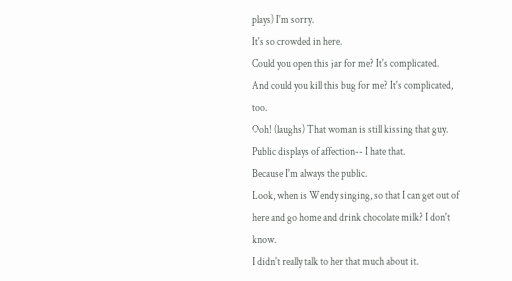plays) I'm sorry.
It's so crowded in here.
Could you open this jar for me? It's complicated.
And could you kill this bug for me? It's complicated, too.
Ooh! (laughs) That woman is still kissing that guy.
Public displays of affection-- I hate that.
Because I'm always the public.
Look, when is Wendy singing, so that I can get out of here and go home and drink chocolate milk? I don't know.
I didn't really talk to her that much about it.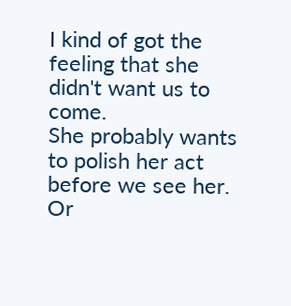I kind of got the feeling that she didn't want us to come.
She probably wants to polish her act before we see her.
Or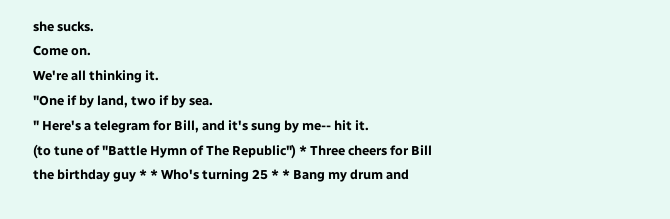she sucks.
Come on.
We're all thinking it.
"One if by land, two if by sea.
" Here's a telegram for Bill, and it's sung by me-- hit it.
(to tune of "Battle Hymn of The Republic") * Three cheers for Bill the birthday guy * * Who's turning 25 * * Bang my drum and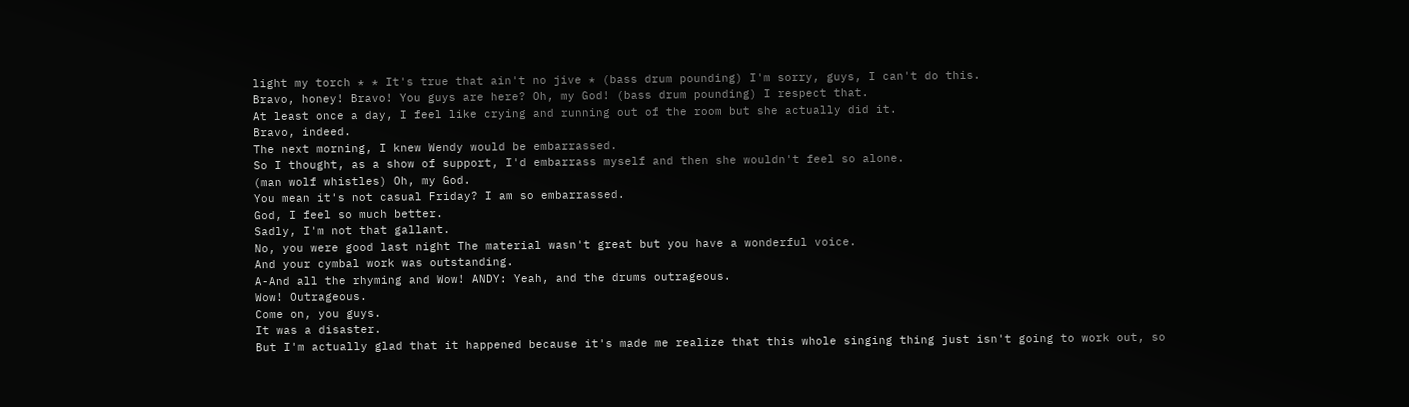light my torch * * It's true that ain't no jive * (bass drum pounding) I'm sorry, guys, I can't do this.
Bravo, honey! Bravo! You guys are here? Oh, my God! (bass drum pounding) I respect that.
At least once a day, I feel like crying and running out of the room but she actually did it.
Bravo, indeed.
The next morning, I knew Wendy would be embarrassed.
So I thought, as a show of support, I'd embarrass myself and then she wouldn't feel so alone.
(man wolf whistles) Oh, my God.
You mean it's not casual Friday? I am so embarrassed.
God, I feel so much better.
Sadly, I'm not that gallant.
No, you were good last night The material wasn't great but you have a wonderful voice.
And your cymbal work was outstanding.
A-And all the rhyming and Wow! ANDY: Yeah, and the drums outrageous.
Wow! Outrageous.
Come on, you guys.
It was a disaster.
But I'm actually glad that it happened because it's made me realize that this whole singing thing just isn't going to work out, so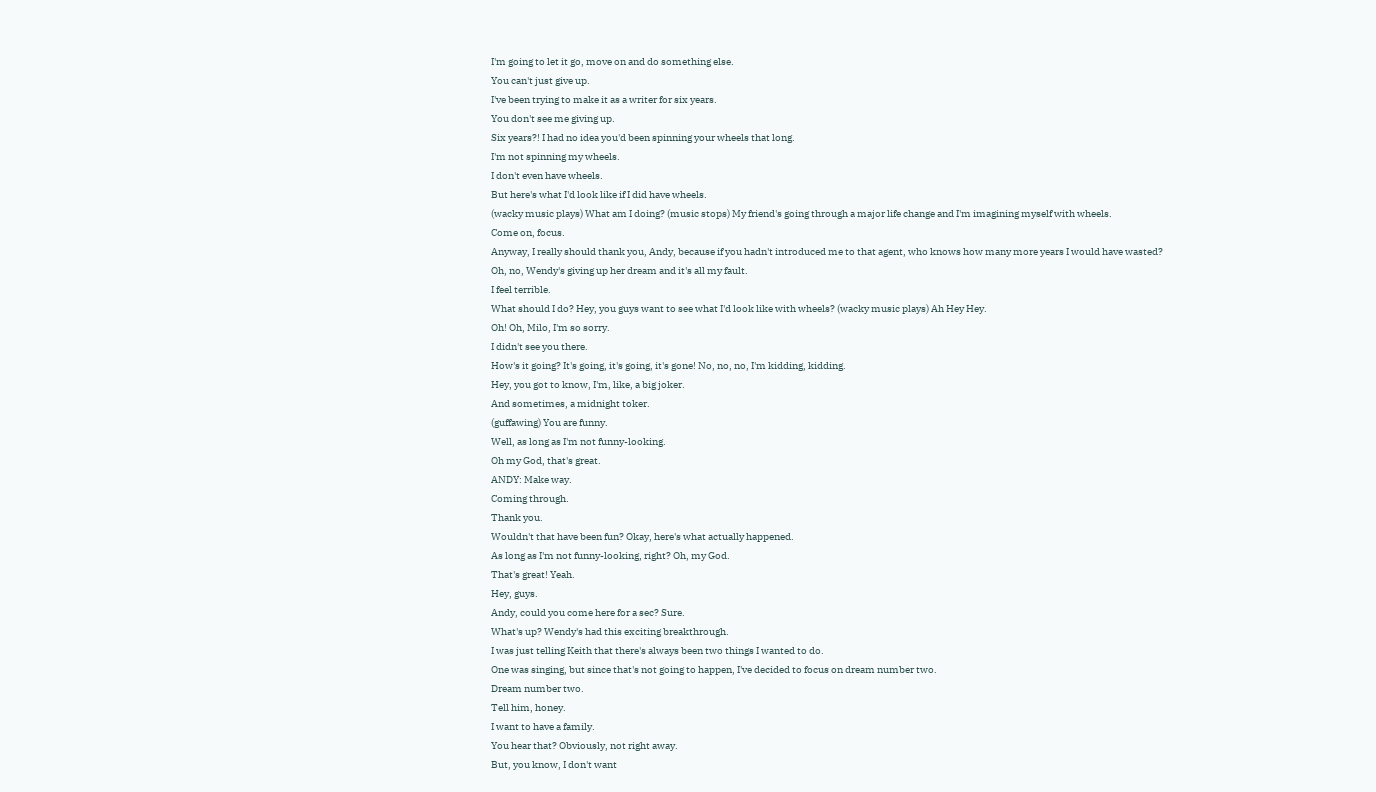I'm going to let it go, move on and do something else.
You can't just give up.
I've been trying to make it as a writer for six years.
You don't see me giving up.
Six years?! I had no idea you'd been spinning your wheels that long.
I'm not spinning my wheels.
I don't even have wheels.
But here's what I'd look like if I did have wheels.
(wacky music plays) What am I doing? (music stops) My friend's going through a major life change and I'm imagining myself with wheels.
Come on, focus.
Anyway, I really should thank you, Andy, because if you hadn't introduced me to that agent, who knows how many more years I would have wasted? Oh, no, Wendy's giving up her dream and it's all my fault.
I feel terrible.
What should I do? Hey, you guys want to see what I'd look like with wheels? (wacky music plays) Ah Hey Hey.
Oh! Oh, Milo, I'm so sorry.
I didn't see you there.
How's it going? It's going, it's going, it's gone! No, no, no, I'm kidding, kidding.
Hey, you got to know, I'm, like, a big joker.
And sometimes, a midnight toker.
(guffawing) You are funny.
Well, as long as I'm not funny-looking.
Oh my God, that's great.
ANDY: Make way.
Coming through.
Thank you.
Wouldn't that have been fun? Okay, here's what actually happened.
As long as I'm not funny-looking, right? Oh, my God.
That's great! Yeah.
Hey, guys.
Andy, could you come here for a sec? Sure.
What's up? Wendy's had this exciting breakthrough.
I was just telling Keith that there's always been two things I wanted to do.
One was singing, but since that's not going to happen, I've decided to focus on dream number two.
Dream number two.
Tell him, honey.
I want to have a family.
You hear that? Obviously, not right away.
But, you know, I don't want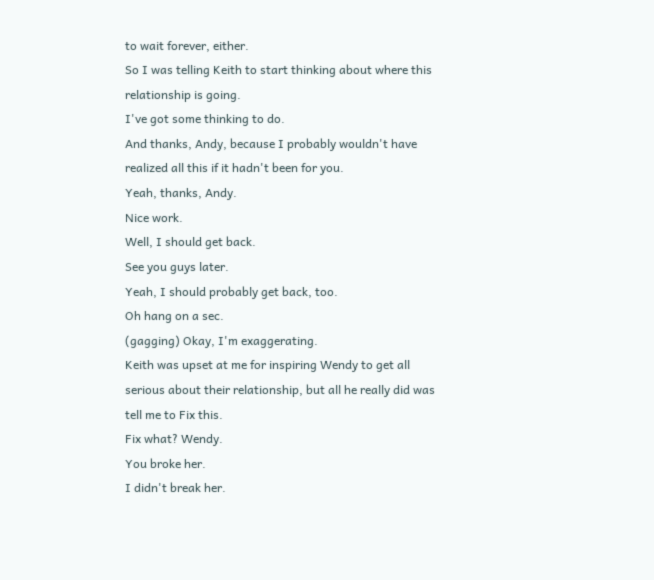to wait forever, either.
So I was telling Keith to start thinking about where this relationship is going.
I've got some thinking to do.
And thanks, Andy, because I probably wouldn't have realized all this if it hadn't been for you.
Yeah, thanks, Andy.
Nice work.
Well, I should get back.
See you guys later.
Yeah, I should probably get back, too.
Oh hang on a sec.
(gagging) Okay, I'm exaggerating.
Keith was upset at me for inspiring Wendy to get all serious about their relationship, but all he really did was tell me to Fix this.
Fix what? Wendy.
You broke her.
I didn't break her.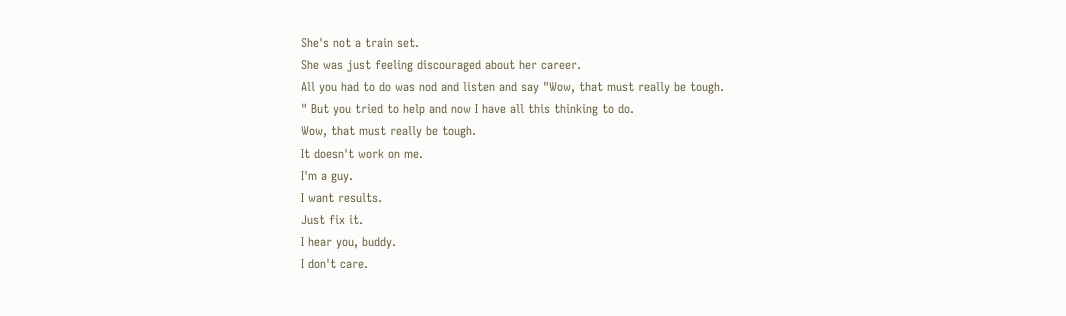She's not a train set.
She was just feeling discouraged about her career.
All you had to do was nod and listen and say "Wow, that must really be tough.
" But you tried to help and now I have all this thinking to do.
Wow, that must really be tough.
It doesn't work on me.
I'm a guy.
I want results.
Just fix it.
I hear you, buddy.
I don't care.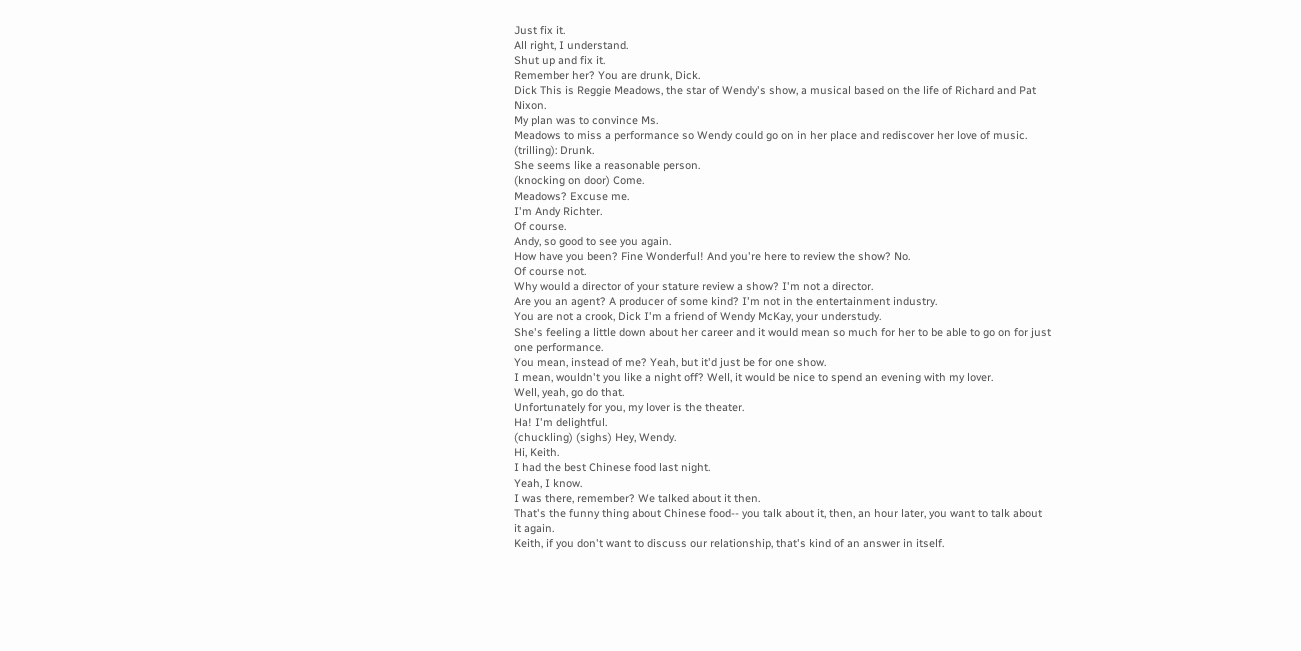Just fix it.
All right, I understand.
Shut up and fix it.
Remember her? You are drunk, Dick.
Dick This is Reggie Meadows, the star of Wendy's show, a musical based on the life of Richard and Pat Nixon.
My plan was to convince Ms.
Meadows to miss a performance so Wendy could go on in her place and rediscover her love of music.
(trilling): Drunk.
She seems like a reasonable person.
(knocking on door) Come.
Meadows? Excuse me.
I'm Andy Richter.
Of course.
Andy, so good to see you again.
How have you been? Fine Wonderful! And you're here to review the show? No.
Of course not.
Why would a director of your stature review a show? I'm not a director.
Are you an agent? A producer of some kind? I'm not in the entertainment industry.
You are not a crook, Dick I'm a friend of Wendy McKay, your understudy.
She's feeling a little down about her career and it would mean so much for her to be able to go on for just one performance.
You mean, instead of me? Yeah, but it'd just be for one show.
I mean, wouldn't you like a night off? Well, it would be nice to spend an evening with my lover.
Well, yeah, go do that.
Unfortunately for you, my lover is the theater.
Ha! I'm delightful.
(chuckling) (sighs) Hey, Wendy.
Hi, Keith.
I had the best Chinese food last night.
Yeah, I know.
I was there, remember? We talked about it then.
That's the funny thing about Chinese food-- you talk about it, then, an hour later, you want to talk about it again.
Keith, if you don't want to discuss our relationship, that's kind of an answer in itself.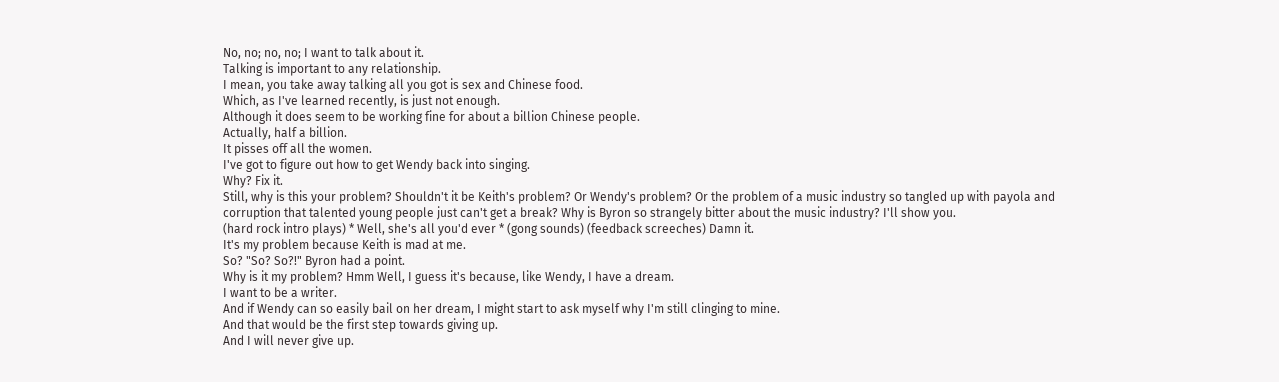No, no; no, no; I want to talk about it.
Talking is important to any relationship.
I mean, you take away talking all you got is sex and Chinese food.
Which, as I've learned recently, is just not enough.
Although it does seem to be working fine for about a billion Chinese people.
Actually, half a billion.
It pisses off all the women.
I've got to figure out how to get Wendy back into singing.
Why? Fix it.
Still, why is this your problem? Shouldn't it be Keith's problem? Or Wendy's problem? Or the problem of a music industry so tangled up with payola and corruption that talented young people just can't get a break? Why is Byron so strangely bitter about the music industry? I'll show you.
(hard rock intro plays) * Well, she's all you'd ever * (gong sounds) (feedback screeches) Damn it.
It's my problem because Keith is mad at me.
So? "So? So?!" Byron had a point.
Why is it my problem? Hmm Well, I guess it's because, like Wendy, I have a dream.
I want to be a writer.
And if Wendy can so easily bail on her dream, I might start to ask myself why I'm still clinging to mine.
And that would be the first step towards giving up.
And I will never give up.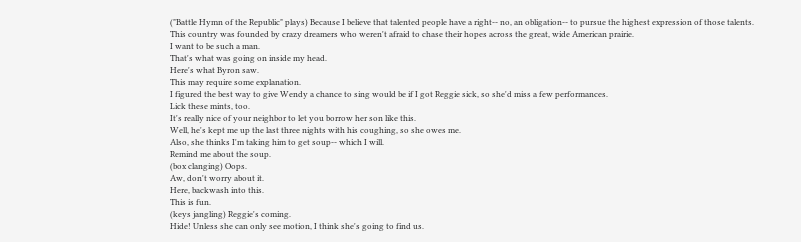("Battle Hymn of the Republic" plays) Because I believe that talented people have a right-- no, an obligation-- to pursue the highest expression of those talents.
This country was founded by crazy dreamers who weren't afraid to chase their hopes across the great, wide American prairie.
I want to be such a man.
That's what was going on inside my head.
Here's what Byron saw.
This may require some explanation.
I figured the best way to give Wendy a chance to sing would be if I got Reggie sick, so she'd miss a few performances.
Lick these mints, too.
It's really nice of your neighbor to let you borrow her son like this.
Well, he's kept me up the last three nights with his coughing, so she owes me.
Also, she thinks I'm taking him to get soup-- which I will.
Remind me about the soup.
(box clanging) Oops.
Aw, don't worry about it.
Here, backwash into this.
This is fun.
(keys jangling) Reggie's coming.
Hide! Unless she can only see motion, I think she's going to find us.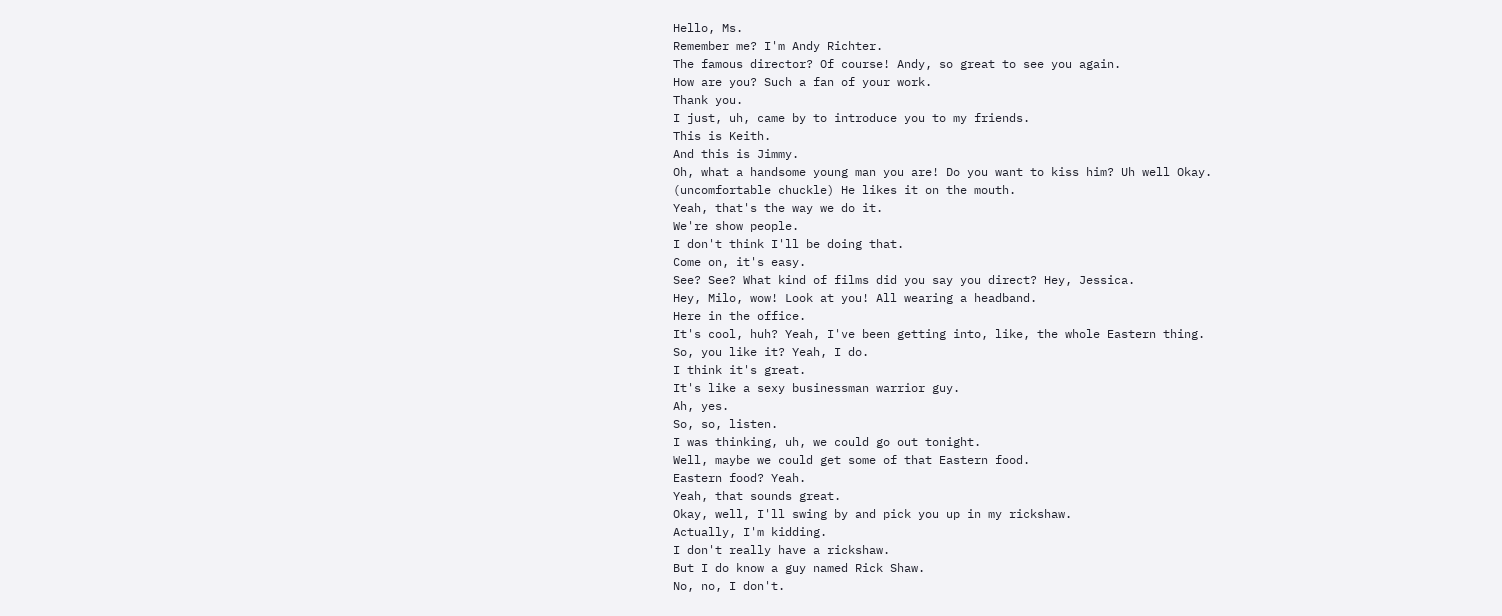Hello, Ms.
Remember me? I'm Andy Richter.
The famous director? Of course! Andy, so great to see you again.
How are you? Such a fan of your work.
Thank you.
I just, uh, came by to introduce you to my friends.
This is Keith.
And this is Jimmy.
Oh, what a handsome young man you are! Do you want to kiss him? Uh well Okay.
(uncomfortable chuckle) He likes it on the mouth.
Yeah, that's the way we do it.
We're show people.
I don't think I'll be doing that.
Come on, it's easy.
See? See? What kind of films did you say you direct? Hey, Jessica.
Hey, Milo, wow! Look at you! All wearing a headband.
Here in the office.
It's cool, huh? Yeah, I've been getting into, like, the whole Eastern thing.
So, you like it? Yeah, I do.
I think it's great.
It's like a sexy businessman warrior guy.
Ah, yes.
So, so, listen.
I was thinking, uh, we could go out tonight.
Well, maybe we could get some of that Eastern food.
Eastern food? Yeah.
Yeah, that sounds great.
Okay, well, I'll swing by and pick you up in my rickshaw.
Actually, I'm kidding.
I don't really have a rickshaw.
But I do know a guy named Rick Shaw.
No, no, I don't.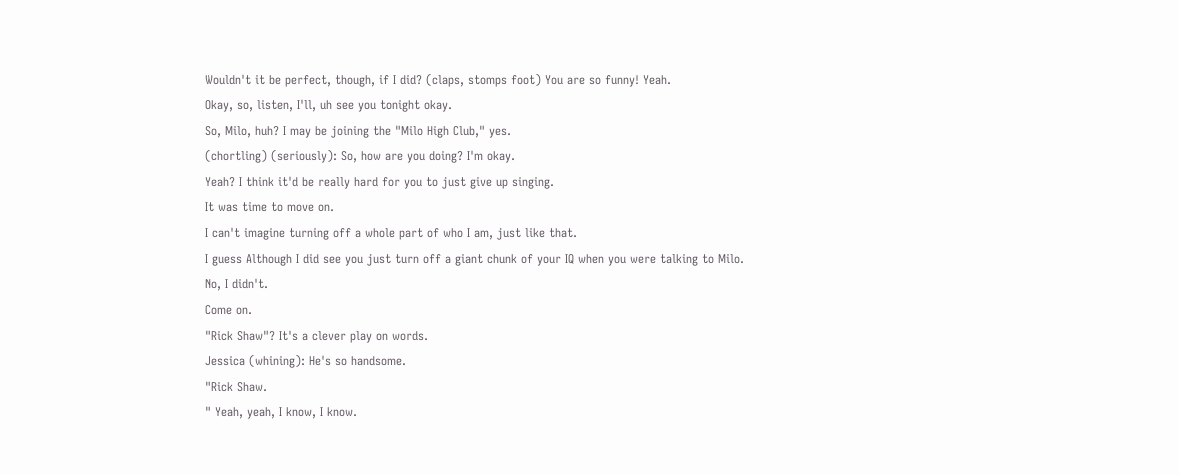Wouldn't it be perfect, though, if I did? (claps, stomps foot) You are so funny! Yeah.
Okay, so, listen, I'll, uh see you tonight okay.
So, Milo, huh? I may be joining the "Milo High Club," yes.
(chortling) (seriously): So, how are you doing? I'm okay.
Yeah? I think it'd be really hard for you to just give up singing.
It was time to move on.
I can't imagine turning off a whole part of who I am, just like that.
I guess Although I did see you just turn off a giant chunk of your IQ when you were talking to Milo.
No, I didn't.
Come on.
"Rick Shaw"? It's a clever play on words.
Jessica (whining): He's so handsome.
"Rick Shaw.
" Yeah, yeah, I know, I know.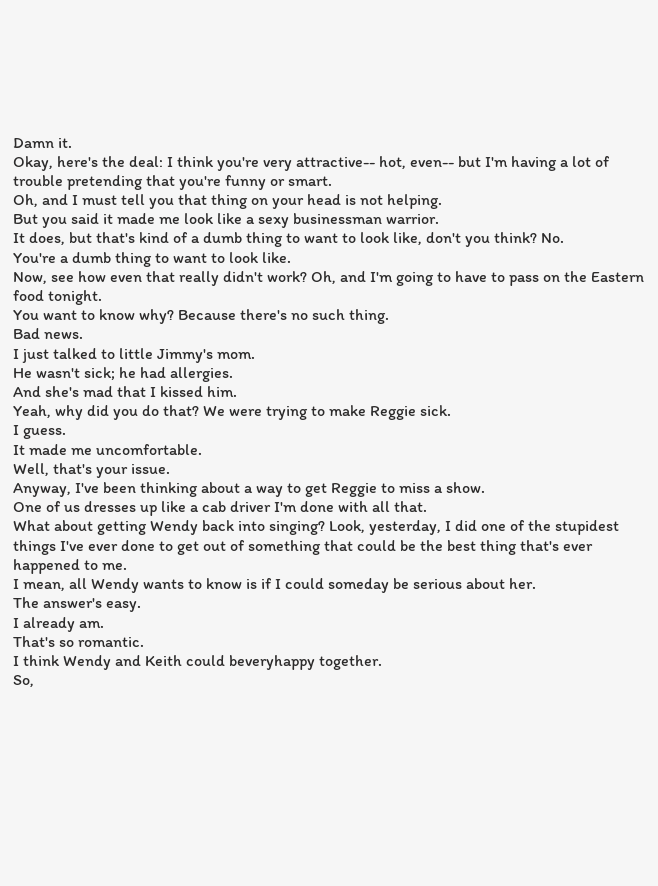Damn it.
Okay, here's the deal: I think you're very attractive-- hot, even-- but I'm having a lot of trouble pretending that you're funny or smart.
Oh, and I must tell you that thing on your head is not helping.
But you said it made me look like a sexy businessman warrior.
It does, but that's kind of a dumb thing to want to look like, don't you think? No.
You're a dumb thing to want to look like.
Now, see how even that really didn't work? Oh, and I'm going to have to pass on the Eastern food tonight.
You want to know why? Because there's no such thing.
Bad news.
I just talked to little Jimmy's mom.
He wasn't sick; he had allergies.
And she's mad that I kissed him.
Yeah, why did you do that? We were trying to make Reggie sick.
I guess.
It made me uncomfortable.
Well, that's your issue.
Anyway, I've been thinking about a way to get Reggie to miss a show.
One of us dresses up like a cab driver I'm done with all that.
What about getting Wendy back into singing? Look, yesterday, I did one of the stupidest things I've ever done to get out of something that could be the best thing that's ever happened to me.
I mean, all Wendy wants to know is if I could someday be serious about her.
The answer's easy.
I already am.
That's so romantic.
I think Wendy and Keith could beveryhappy together.
So,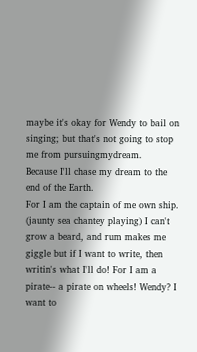maybe it's okay for Wendy to bail on singing; but that's not going to stop me from pursuingmydream.
Because I'll chase my dream to the end of the Earth.
For I am the captain of me own ship.
(jaunty sea chantey playing) I can't grow a beard, and rum makes me giggle but if I want to write, then writin's what I'll do! For I am a pirate-- a pirate on wheels! Wendy? I want to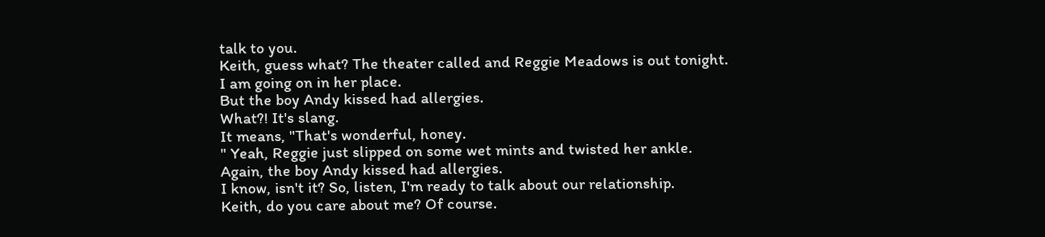talk to you.
Keith, guess what? The theater called and Reggie Meadows is out tonight.
I am going on in her place.
But the boy Andy kissed had allergies.
What?! It's slang.
It means, "That's wonderful, honey.
" Yeah, Reggie just slipped on some wet mints and twisted her ankle.
Again, the boy Andy kissed had allergies.
I know, isn't it? So, listen, I'm ready to talk about our relationship.
Keith, do you care about me? Of course.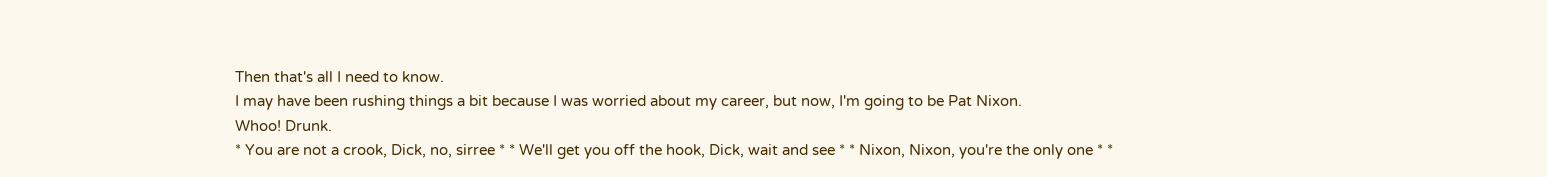Then that's all I need to know.
I may have been rushing things a bit because I was worried about my career, but now, I'm going to be Pat Nixon.
Whoo! Drunk.
* You are not a crook, Dick, no, sirree * * We'll get you off the hook, Dick, wait and see * * Nixon, Nixon, you're the only one * *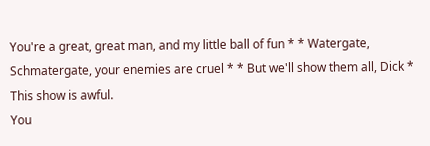You're a great, great man, and my little ball of fun * * Watergate, Schmatergate, your enemies are cruel * * But we'll show them all, Dick * This show is awful.
You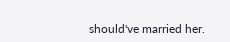should've married her.